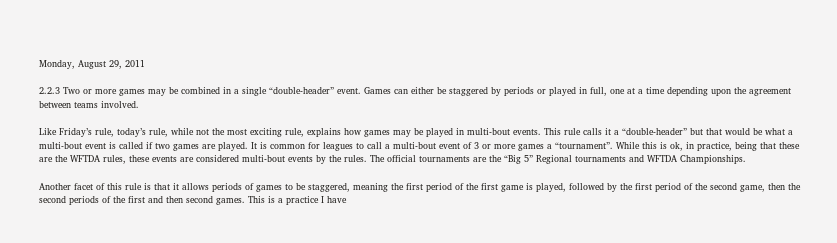Monday, August 29, 2011

2.2.3 Two or more games may be combined in a single “double-header” event. Games can either be staggered by periods or played in full, one at a time depending upon the agreement between teams involved.

Like Friday’s rule, today’s rule, while not the most exciting rule, explains how games may be played in multi-bout events. This rule calls it a “double-header” but that would be what a multi-bout event is called if two games are played. It is common for leagues to call a multi-bout event of 3 or more games a “tournament”. While this is ok, in practice, being that these are the WFTDA rules, these events are considered multi-bout events by the rules. The official tournaments are the “Big 5” Regional tournaments and WFTDA Championships.

Another facet of this rule is that it allows periods of games to be staggered, meaning the first period of the first game is played, followed by the first period of the second game, then the second periods of the first and then second games. This is a practice I have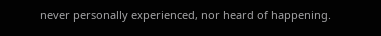never personally experienced, nor heard of happening.